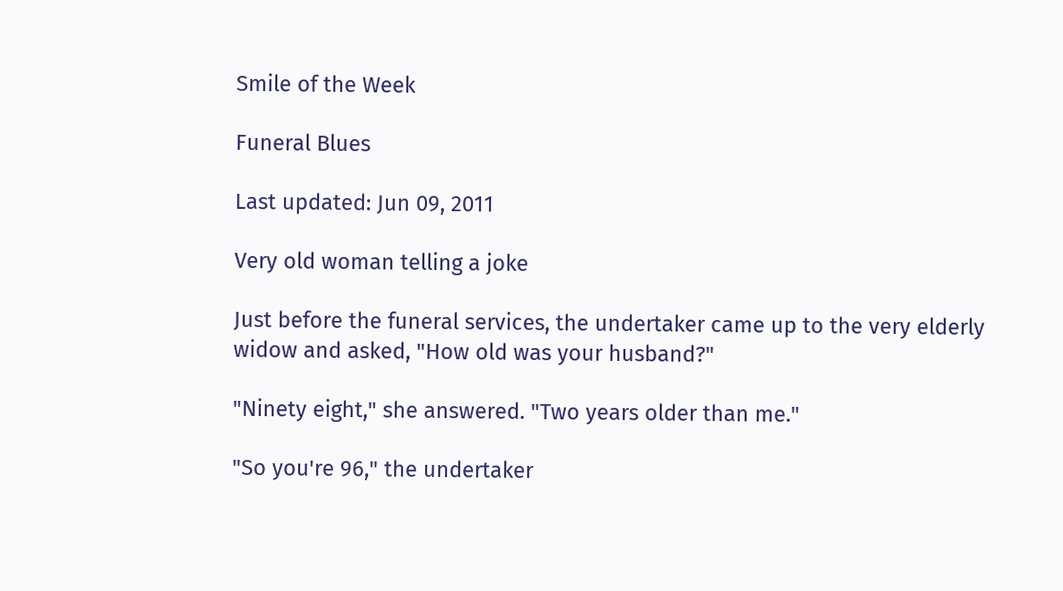Smile of the Week

Funeral Blues

Last updated: Jun 09, 2011

Very old woman telling a joke

Just before the funeral services, the undertaker came up to the very elderly widow and asked, "How old was your husband?"

"Ninety eight," she answered. "Two years older than me."

"So you're 96," the undertaker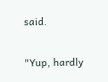said.

"Yup, hardly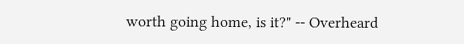worth going home, is it?" -- Overheard